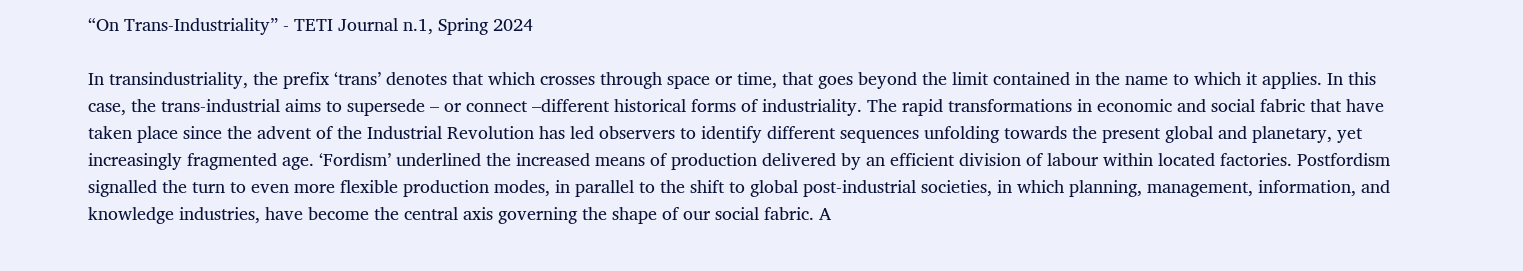“On Trans-Industriality” - TETI Journal n.1, Spring 2024

In transindustriality, the prefix ‘trans’ denotes that which crosses through space or time, that goes beyond the limit contained in the name to which it applies. In this case, the trans-industrial aims to supersede – or connect –different historical forms of industriality. The rapid transformations in economic and social fabric that have taken place since the advent of the Industrial Revolution has led observers to identify different sequences unfolding towards the present global and planetary, yet increasingly fragmented age. ‘Fordism’ underlined the increased means of production delivered by an efficient division of labour within located factories. Postfordism signalled the turn to even more flexible production modes, in parallel to the shift to global post-industrial societies, in which planning, management, information, and knowledge industries, have become the central axis governing the shape of our social fabric. A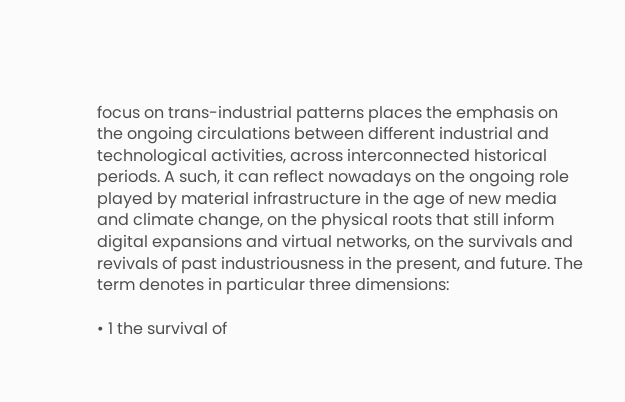focus on trans-industrial patterns places the emphasis on the ongoing circulations between different industrial and technological activities, across interconnected historical periods. A such, it can reflect nowadays on the ongoing role played by material infrastructure in the age of new media and climate change, on the physical roots that still inform digital expansions and virtual networks, on the survivals and revivals of past industriousness in the present, and future. The term denotes in particular three dimensions:

• 1 the survival of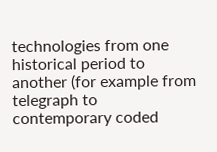technologies from one historical period to another (for example from telegraph to contemporary coded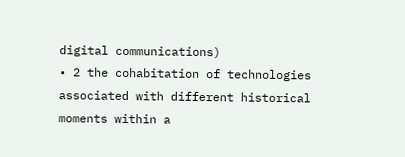digital communications)
• 2 the cohabitation of technologies associated with different historical moments within a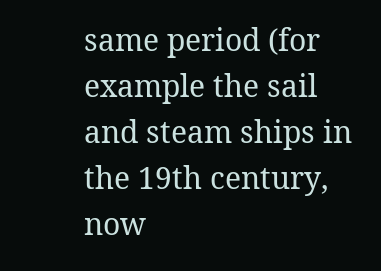same period (for example the sail and steam ships in the 19th century, now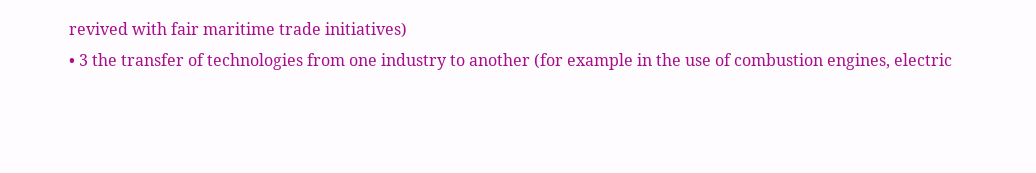revived with fair maritime trade initiatives)
• 3 the transfer of technologies from one industry to another (for example in the use of combustion engines, electric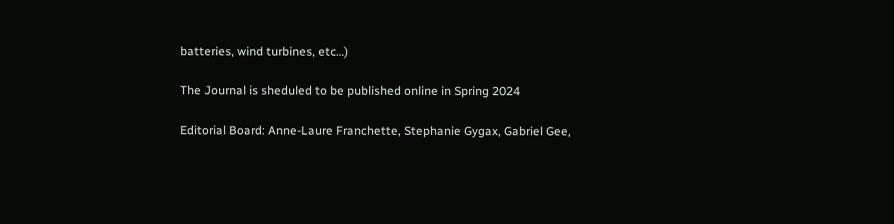batteries, wind turbines, etc…)

The Journal is sheduled to be published online in Spring 2024

Editorial Board: Anne-Laure Franchette, Stephanie Gygax, Gabriel Gee,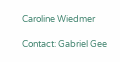Caroline Wiedmer

Contact: Gabriel Gee